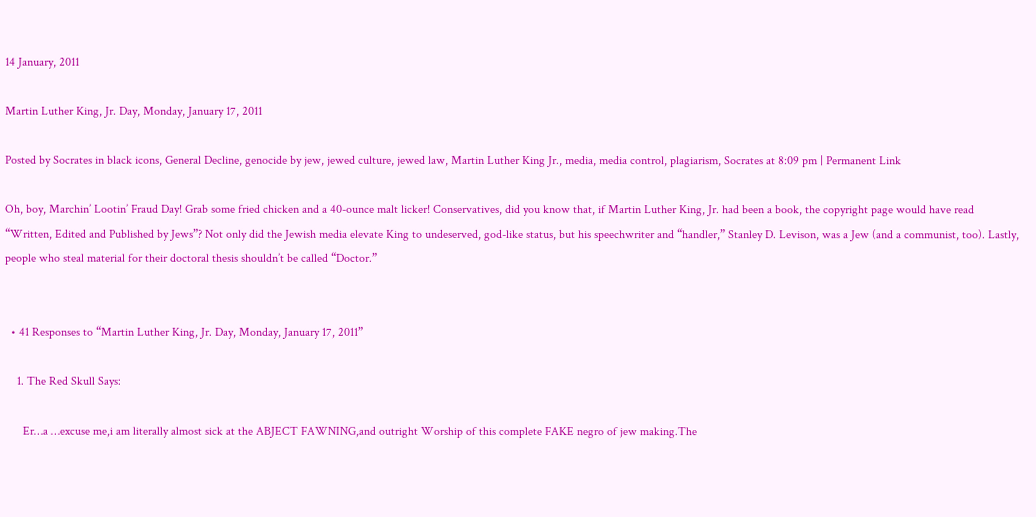14 January, 2011

Martin Luther King, Jr. Day, Monday, January 17, 2011

Posted by Socrates in black icons, General Decline, genocide by jew, jewed culture, jewed law, Martin Luther King Jr., media, media control, plagiarism, Socrates at 8:09 pm | Permanent Link

Oh, boy, Marchin’ Lootin’ Fraud Day! Grab some fried chicken and a 40-ounce malt licker! Conservatives, did you know that, if Martin Luther King, Jr. had been a book, the copyright page would have read “Written, Edited and Published by Jews”? Not only did the Jewish media elevate King to undeserved, god-like status, but his speechwriter and “handler,” Stanley D. Levison, was a Jew (and a communist, too). Lastly, people who steal material for their doctoral thesis shouldn’t be called “Doctor.”


  • 41 Responses to “Martin Luther King, Jr. Day, Monday, January 17, 2011”

    1. The Red Skull Says:

      Er…a …excuse me,i am literally almost sick at the ABJECT FAWNING,and outright Worship of this complete FAKE negro of jew making.The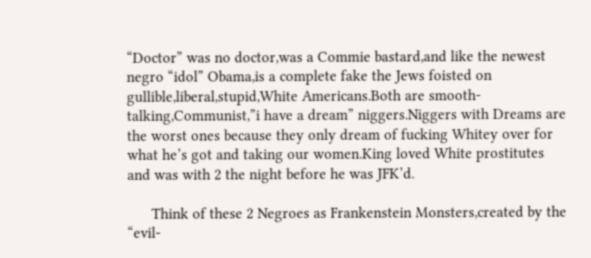“Doctor” was no doctor,was a Commie bastard,and like the newest negro “idol” Obama,is a complete fake the Jews foisted on gullible,liberal,stupid,White Americans.Both are smooth-talking,Communist,”i have a dream” niggers.Niggers with Dreams are the worst ones because they only dream of fucking Whitey over for what he’s got and taking our women.King loved White prostitutes and was with 2 the night before he was JFK’d.

      Think of these 2 Negroes as Frankenstein Monsters,created by the “evil-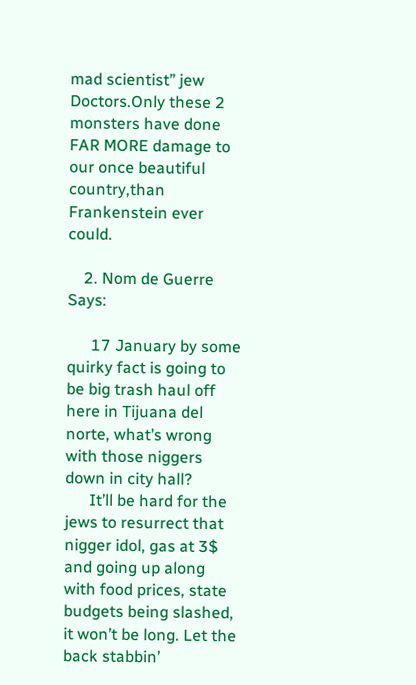mad scientist” jew Doctors.Only these 2 monsters have done FAR MORE damage to our once beautiful country,than Frankenstein ever could.

    2. Nom de Guerre Says:

      17 January by some quirky fact is going to be big trash haul off here in Tijuana del norte, what’s wrong with those niggers down in city hall?
      It’ll be hard for the jews to resurrect that nigger idol, gas at 3$ and going up along with food prices, state budgets being slashed, it won’t be long. Let the back stabbin’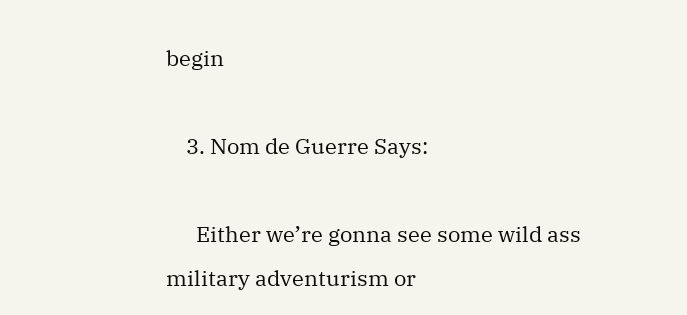begin

    3. Nom de Guerre Says:

      Either we’re gonna see some wild ass military adventurism or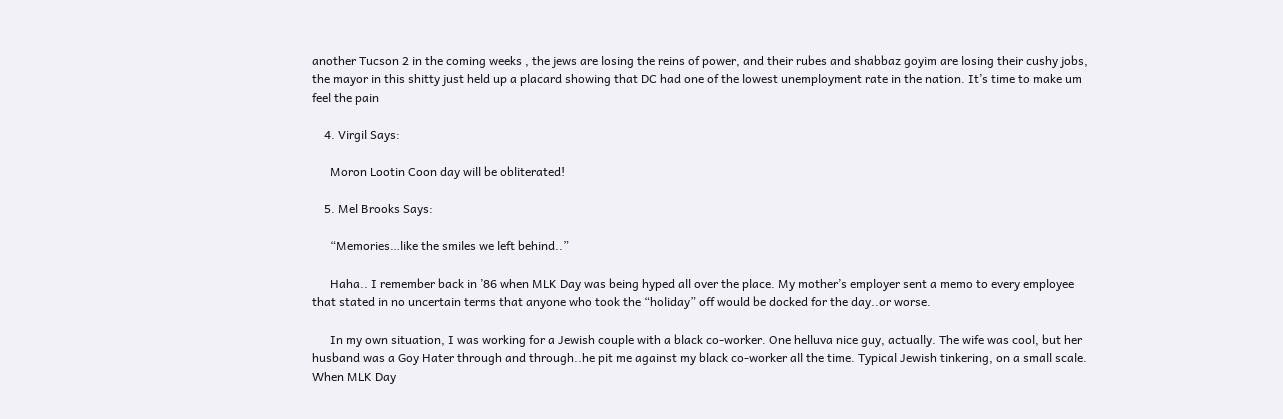another Tucson 2 in the coming weeks , the jews are losing the reins of power, and their rubes and shabbaz goyim are losing their cushy jobs, the mayor in this shitty just held up a placard showing that DC had one of the lowest unemployment rate in the nation. It’s time to make um feel the pain

    4. Virgil Says:

      Moron Lootin Coon day will be obliterated!

    5. Mel Brooks Says:

      “Memories…like the smiles we left behind..”

      Haha.. I remember back in ’86 when MLK Day was being hyped all over the place. My mother’s employer sent a memo to every employee that stated in no uncertain terms that anyone who took the “holiday” off would be docked for the day..or worse.

      In my own situation, I was working for a Jewish couple with a black co-worker. One helluva nice guy, actually. The wife was cool, but her husband was a Goy Hater through and through..he pit me against my black co-worker all the time. Typical Jewish tinkering, on a small scale. When MLK Day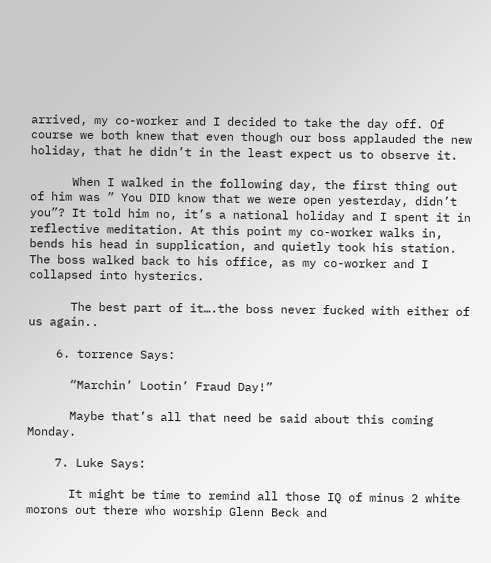arrived, my co-worker and I decided to take the day off. Of course we both knew that even though our boss applauded the new holiday, that he didn’t in the least expect us to observe it.

      When I walked in the following day, the first thing out of him was ” You DID know that we were open yesterday, didn’t you”? It told him no, it’s a national holiday and I spent it in reflective meditation. At this point my co-worker walks in, bends his head in supplication, and quietly took his station. The boss walked back to his office, as my co-worker and I collapsed into hysterics.

      The best part of it….the boss never fucked with either of us again..

    6. torrence Says:

      “Marchin’ Lootin’ Fraud Day!”

      Maybe that’s all that need be said about this coming Monday.

    7. Luke Says:

      It might be time to remind all those IQ of minus 2 white morons out there who worship Glenn Beck and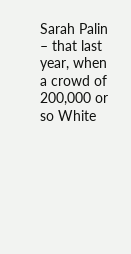Sarah Palin – that last year, when a crowd of 200,000 or so White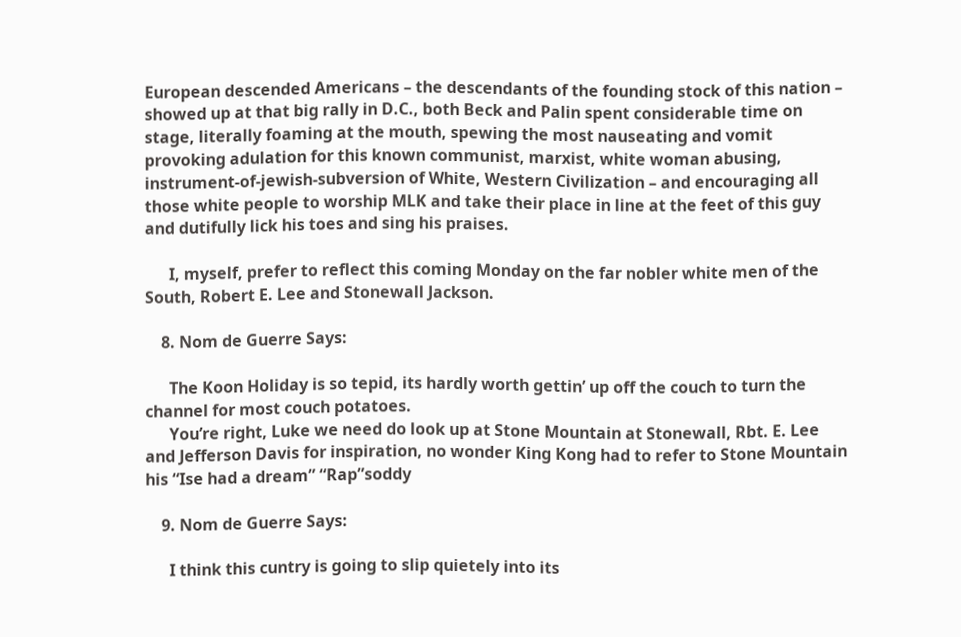European descended Americans – the descendants of the founding stock of this nation – showed up at that big rally in D.C., both Beck and Palin spent considerable time on stage, literally foaming at the mouth, spewing the most nauseating and vomit provoking adulation for this known communist, marxist, white woman abusing, instrument-of-jewish-subversion of White, Western Civilization – and encouraging all those white people to worship MLK and take their place in line at the feet of this guy and dutifully lick his toes and sing his praises.

      I, myself, prefer to reflect this coming Monday on the far nobler white men of the South, Robert E. Lee and Stonewall Jackson.

    8. Nom de Guerre Says:

      The Koon Holiday is so tepid, its hardly worth gettin’ up off the couch to turn the channel for most couch potatoes.
      You’re right, Luke we need do look up at Stone Mountain at Stonewall, Rbt. E. Lee and Jefferson Davis for inspiration, no wonder King Kong had to refer to Stone Mountain his “Ise had a dream” “Rap”soddy

    9. Nom de Guerre Says:

      I think this cuntry is going to slip quietely into its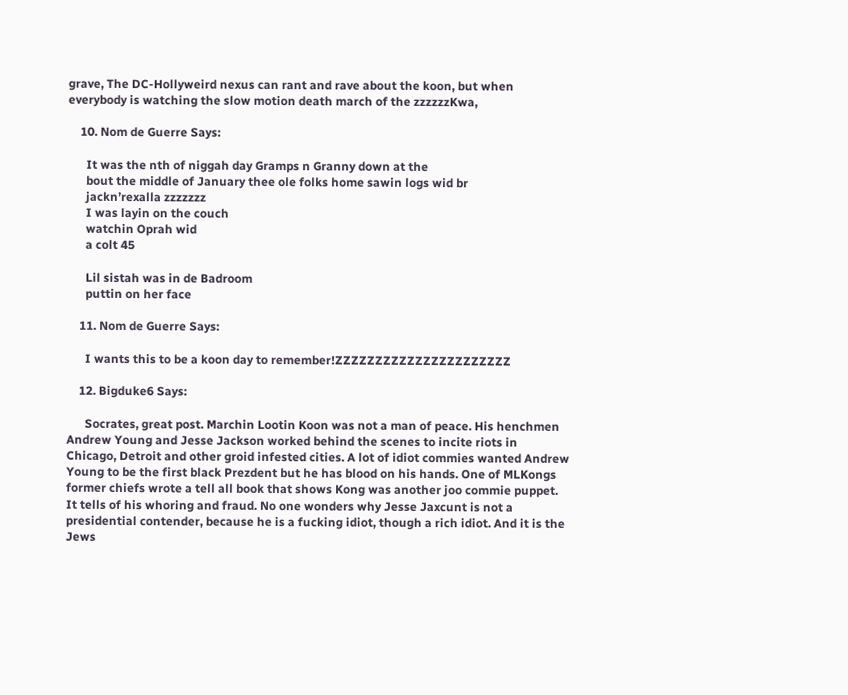grave, The DC-Hollyweird nexus can rant and rave about the koon, but when everybody is watching the slow motion death march of the zzzzzzKwa,

    10. Nom de Guerre Says:

      It was the nth of niggah day Gramps n Granny down at the
      bout the middle of January thee ole folks home sawin logs wid br
      jackn’rexalla zzzzzzz
      I was layin on the couch
      watchin Oprah wid
      a colt 45

      Lil sistah was in de Badroom
      puttin on her face

    11. Nom de Guerre Says:

      I wants this to be a koon day to remember!ZZZZZZZZZZZZZZZZZZZZZZ

    12. Bigduke6 Says:

      Socrates, great post. Marchin Lootin Koon was not a man of peace. His henchmen Andrew Young and Jesse Jackson worked behind the scenes to incite riots in Chicago, Detroit and other groid infested cities. A lot of idiot commies wanted Andrew Young to be the first black Prezdent but he has blood on his hands. One of MLKongs former chiefs wrote a tell all book that shows Kong was another joo commie puppet. It tells of his whoring and fraud. No one wonders why Jesse Jaxcunt is not a presidential contender, because he is a fucking idiot, though a rich idiot. And it is the Jews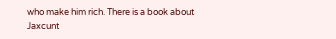who make him rich. There is a book about Jaxcunt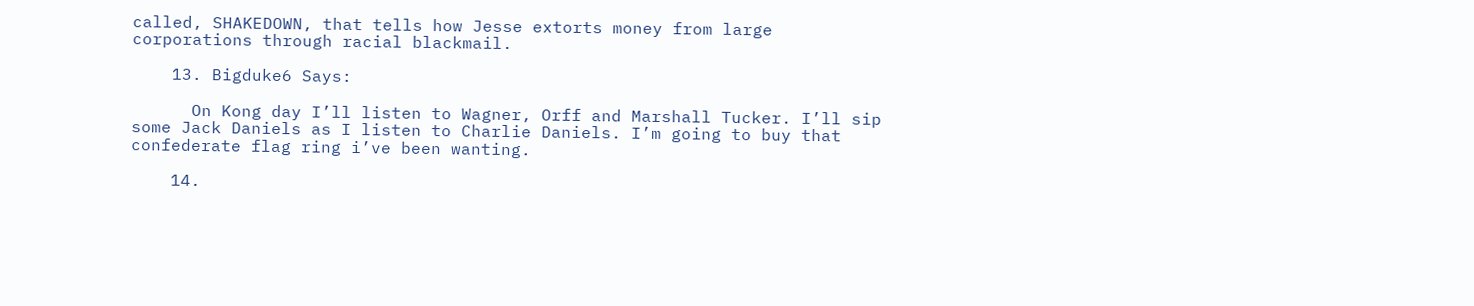called, SHAKEDOWN, that tells how Jesse extorts money from large corporations through racial blackmail.

    13. Bigduke6 Says:

      On Kong day I’ll listen to Wagner, Orff and Marshall Tucker. I’ll sip some Jack Daniels as I listen to Charlie Daniels. I’m going to buy that confederate flag ring i’ve been wanting.

    14.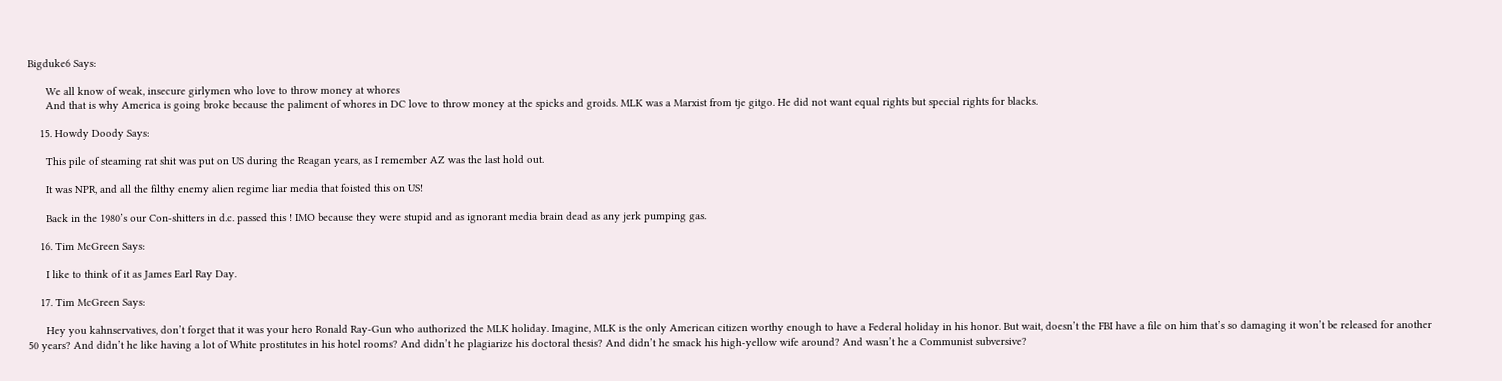Bigduke6 Says:

      We all know of weak, insecure girlymen who love to throw money at whores
      And that is why America is going broke because the paliment of whores in DC love to throw money at the spicks and groids. MLK was a Marxist from tje gitgo. He did not want equal rights but special rights for blacks.

    15. Howdy Doody Says:

      This pile of steaming rat shit was put on US during the Reagan years, as I remember AZ was the last hold out.

      It was NPR, and all the filthy enemy alien regime liar media that foisted this on US!

      Back in the 1980’s our Con-shitters in d.c. passed this ! IMO because they were stupid and as ignorant media brain dead as any jerk pumping gas.

    16. Tim McGreen Says:

      I like to think of it as James Earl Ray Day.

    17. Tim McGreen Says:

      Hey you kahnservatives, don’t forget that it was your hero Ronald Ray-Gun who authorized the MLK holiday. Imagine, MLK is the only American citizen worthy enough to have a Federal holiday in his honor. But wait, doesn’t the FBI have a file on him that’s so damaging it won’t be released for another 50 years? And didn’t he like having a lot of White prostitutes in his hotel rooms? And didn’t he plagiarize his doctoral thesis? And didn’t he smack his high-yellow wife around? And wasn’t he a Communist subversive?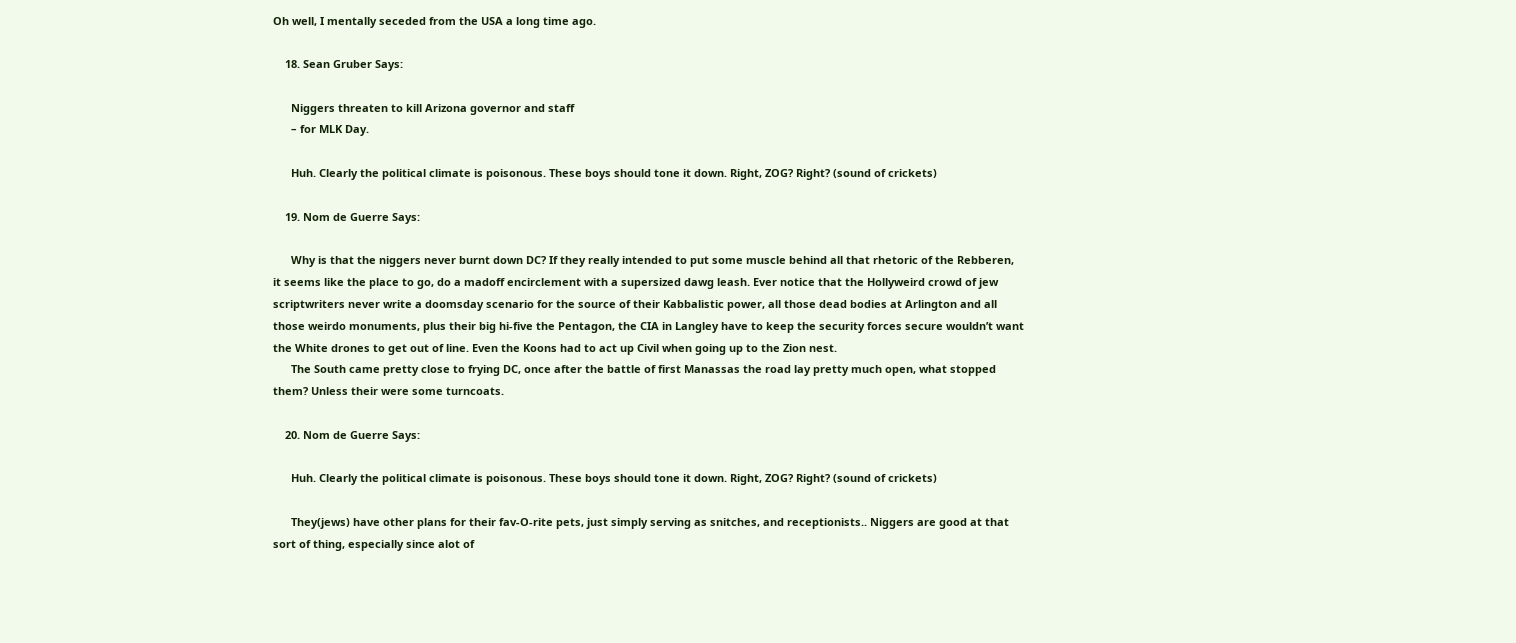Oh well, I mentally seceded from the USA a long time ago.

    18. Sean Gruber Says:

      Niggers threaten to kill Arizona governor and staff
      – for MLK Day.

      Huh. Clearly the political climate is poisonous. These boys should tone it down. Right, ZOG? Right? (sound of crickets)

    19. Nom de Guerre Says:

      Why is that the niggers never burnt down DC? If they really intended to put some muscle behind all that rhetoric of the Rebberen, it seems like the place to go, do a madoff encirclement with a supersized dawg leash. Ever notice that the Hollyweird crowd of jew scriptwriters never write a doomsday scenario for the source of their Kabbalistic power, all those dead bodies at Arlington and all those weirdo monuments, plus their big hi-five the Pentagon, the CIA in Langley have to keep the security forces secure wouldn’t want the White drones to get out of line. Even the Koons had to act up Civil when going up to the Zion nest.
      The South came pretty close to frying DC, once after the battle of first Manassas the road lay pretty much open, what stopped them? Unless their were some turncoats.

    20. Nom de Guerre Says:

      Huh. Clearly the political climate is poisonous. These boys should tone it down. Right, ZOG? Right? (sound of crickets)

      They(jews) have other plans for their fav-O-rite pets, just simply serving as snitches, and receptionists.. Niggers are good at that sort of thing, especially since alot of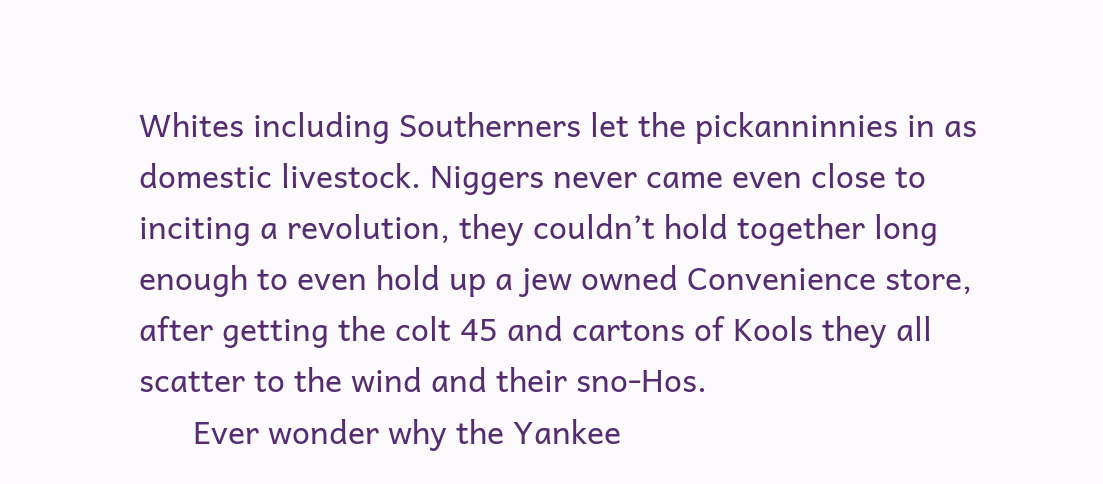Whites including Southerners let the pickanninnies in as domestic livestock. Niggers never came even close to inciting a revolution, they couldn’t hold together long enough to even hold up a jew owned Convenience store, after getting the colt 45 and cartons of Kools they all scatter to the wind and their sno-Hos.
      Ever wonder why the Yankee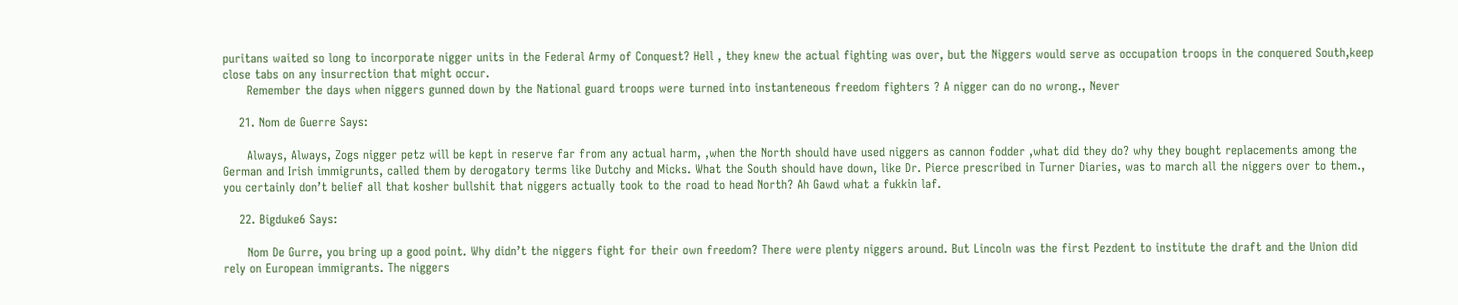puritans waited so long to incorporate nigger units in the Federal Army of Conquest? Hell , they knew the actual fighting was over, but the Niggers would serve as occupation troops in the conquered South,keep close tabs on any insurrection that might occur.
      Remember the days when niggers gunned down by the National guard troops were turned into instanteneous freedom fighters ? A nigger can do no wrong., Never

    21. Nom de Guerre Says:

      Always, Always, Zogs nigger petz will be kept in reserve far from any actual harm, ,when the North should have used niggers as cannon fodder ,what did they do? why they bought replacements among the German and Irish immigrunts, called them by derogatory terms like Dutchy and Micks. What the South should have down, like Dr. Pierce prescribed in Turner Diaries, was to march all the niggers over to them., you certainly don’t belief all that kosher bullshit that niggers actually took to the road to head North? Ah Gawd what a fukkin laf.

    22. Bigduke6 Says:

      Nom De Gurre, you bring up a good point. Why didn’t the niggers fight for their own freedom? There were plenty niggers around. But Lincoln was the first Pezdent to institute the draft and the Union did rely on European immigrants. The niggers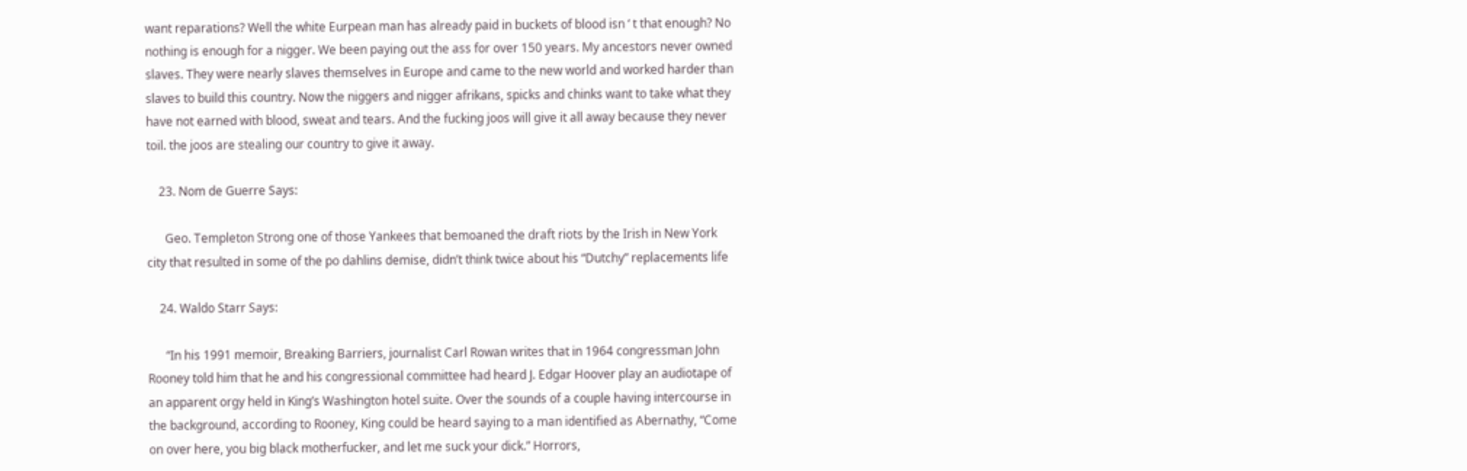want reparations? Well the white Eurpean man has already paid in buckets of blood isn ‘ t that enough? No nothing is enough for a nigger. We been paying out the ass for over 150 years. My ancestors never owned slaves. They were nearly slaves themselves in Europe and came to the new world and worked harder than slaves to build this country. Now the niggers and nigger afrikans, spicks and chinks want to take what they have not earned with blood, sweat and tears. And the fucking joos will give it all away because they never toil. the joos are stealing our country to give it away.

    23. Nom de Guerre Says:

      Geo. Templeton Strong one of those Yankees that bemoaned the draft riots by the Irish in New York city that resulted in some of the po dahlins demise, didn’t think twice about his “Dutchy” replacements life

    24. Waldo Starr Says:

      “In his 1991 memoir, Breaking Barriers, journalist Carl Rowan writes that in 1964 congressman John Rooney told him that he and his congressional committee had heard J. Edgar Hoover play an audiotape of an apparent orgy held in King’s Washington hotel suite. Over the sounds of a couple having intercourse in the background, according to Rooney, King could be heard saying to a man identified as Abernathy, “Come on over here, you big black motherfucker, and let me suck your dick.” Horrors,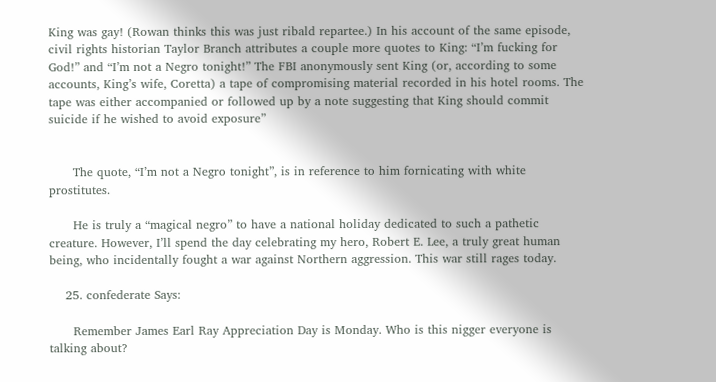King was gay! (Rowan thinks this was just ribald repartee.) In his account of the same episode, civil rights historian Taylor Branch attributes a couple more quotes to King: “I’m fucking for God!” and “I’m not a Negro tonight!” The FBI anonymously sent King (or, according to some accounts, King’s wife, Coretta) a tape of compromising material recorded in his hotel rooms. The tape was either accompanied or followed up by a note suggesting that King should commit suicide if he wished to avoid exposure”


      The quote, “I’m not a Negro tonight”, is in reference to him fornicating with white prostitutes.

      He is truly a “magical negro” to have a national holiday dedicated to such a pathetic creature. However, I’ll spend the day celebrating my hero, Robert E. Lee, a truly great human being, who incidentally fought a war against Northern aggression. This war still rages today.

    25. confederate Says:

      Remember James Earl Ray Appreciation Day is Monday. Who is this nigger everyone is talking about?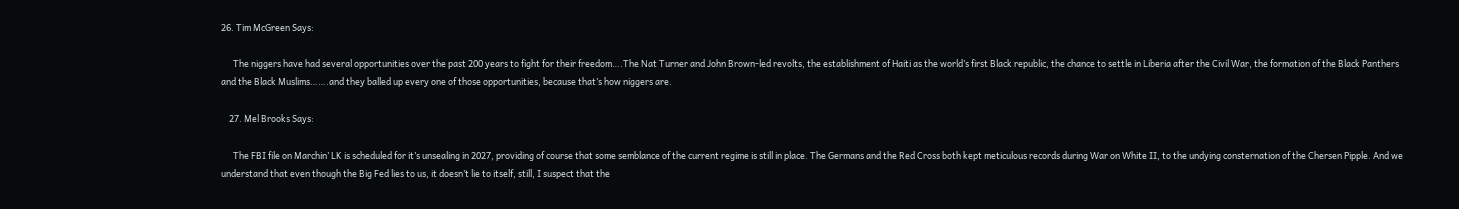26. Tim McGreen Says:

      The niggers have had several opportunities over the past 200 years to fight for their freedom….The Nat Turner and John Brown-led revolts, the establishment of Haiti as the world’s first Black republic, the chance to settle in Liberia after the Civil War, the formation of the Black Panthers and the Black Muslims…….and they balled up every one of those opportunities, because that’s how niggers are.

    27. Mel Brooks Says:

      The FBI file on Marchin’ LK is scheduled for it’s unsealing in 2027, providing of course that some semblance of the current regime is still in place. The Germans and the Red Cross both kept meticulous records during War on White II, to the undying consternation of the Chersen Pipple. And we understand that even though the Big Fed lies to us, it doesn’t lie to itself, still, I suspect that the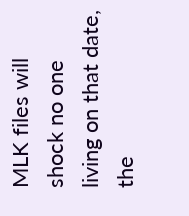MLK files will shock no one living on that date, the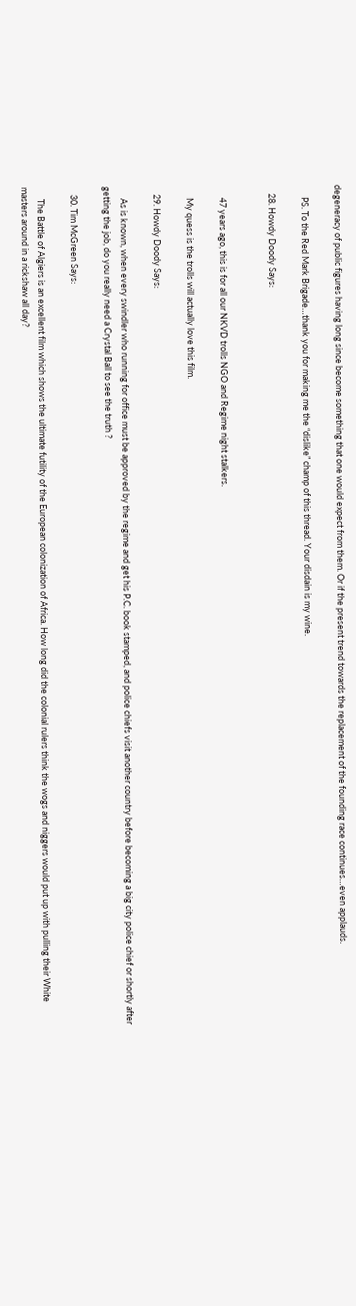degeneracy of public figures having long since become something that one would expect from them. Or if the present trend towards the replacement of the founding race continues…even applauds.

      PS. To the Red Mark Brigade…thank you for making me the “dislike” champ of this thread. Your disdain is my wine.

    28. Howdy Doody Says:


      47 years ago, this is for all our NKVD trolls NGO and Regime night stalkers.

      My quess is the trolls will actually love this film.

    29. Howdy Doody Says:

      As is known, when every swindler who running for office must be approved by the regime and get his P.C. book stamped, and police chiefs visit another country before becoming a big city police chief or shortly after getting the job, do you really need a Crystal Ball to see the truth ?

    30. Tim McGreen Says:

      The Battle of Algiers is an excellent film which shows the ultimate futility of the European colonization of Africa. How long did the colonial rulers think the wogs and niggers would put up with pulling their White masters around in a rickshaw all day?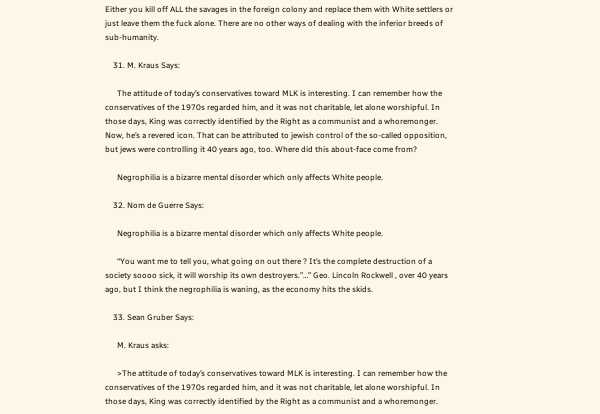Either you kill off ALL the savages in the foreign colony and replace them with White settlers or just leave them the fuck alone. There are no other ways of dealing with the inferior breeds of sub-humanity.

    31. M. Kraus Says:

      The attitude of today’s conservatives toward MLK is interesting. I can remember how the conservatives of the 1970s regarded him, and it was not charitable, let alone worshipful. In those days, King was correctly identified by the Right as a communist and a whoremonger. Now, he’s a revered icon. That can be attributed to jewish control of the so-called opposition, but jews were controlling it 40 years ago, too. Where did this about-face come from?

      Negrophilia is a bizarre mental disorder which only affects White people.

    32. Nom de Guerre Says:

      Negrophilia is a bizarre mental disorder which only affects White people.

      “You want me to tell you, what going on out there ? It’s the complete destruction of a society soooo sick, it will worship its own destroyers.”…” Geo. Lincoln Rockwell , over 40 years ago, but I think the negrophilia is waning, as the economy hits the skids.

    33. Sean Gruber Says:

      M. Kraus asks:

      >The attitude of today’s conservatives toward MLK is interesting. I can remember how the conservatives of the 1970s regarded him, and it was not charitable, let alone worshipful. In those days, King was correctly identified by the Right as a communist and a whoremonger.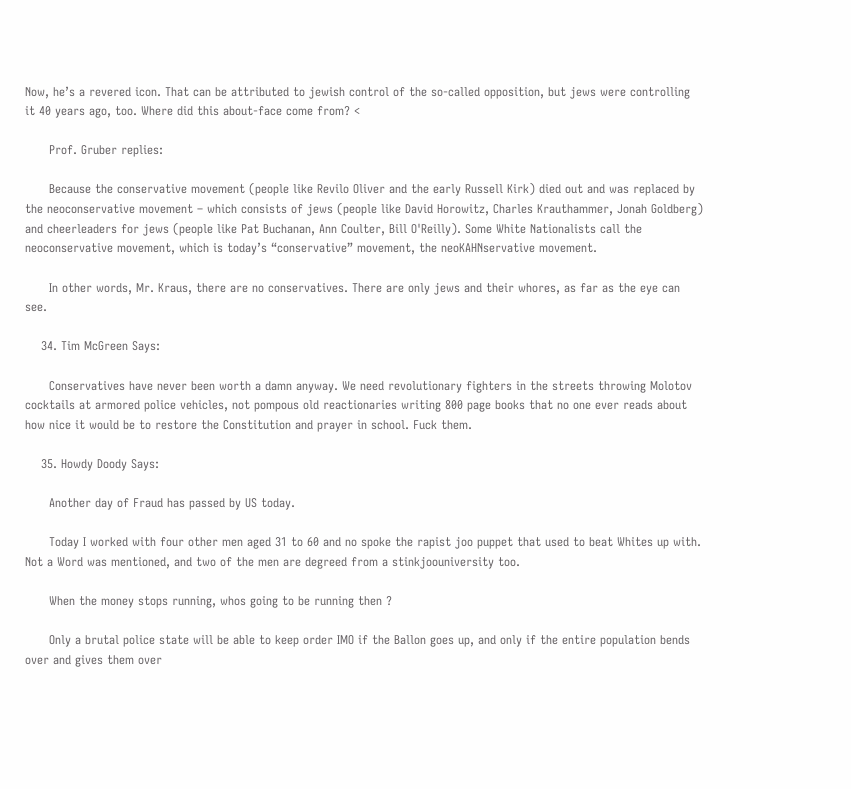Now, he’s a revered icon. That can be attributed to jewish control of the so-called opposition, but jews were controlling it 40 years ago, too. Where did this about-face come from? <

      Prof. Gruber replies:

      Because the conservative movement (people like Revilo Oliver and the early Russell Kirk) died out and was replaced by the neoconservative movement – which consists of jews (people like David Horowitz, Charles Krauthammer, Jonah Goldberg) and cheerleaders for jews (people like Pat Buchanan, Ann Coulter, Bill O'Reilly). Some White Nationalists call the neoconservative movement, which is today’s “conservative” movement, the neoKAHNservative movement.

      In other words, Mr. Kraus, there are no conservatives. There are only jews and their whores, as far as the eye can see.

    34. Tim McGreen Says:

      Conservatives have never been worth a damn anyway. We need revolutionary fighters in the streets throwing Molotov cocktails at armored police vehicles, not pompous old reactionaries writing 800 page books that no one ever reads about how nice it would be to restore the Constitution and prayer in school. Fuck them.

    35. Howdy Doody Says:

      Another day of Fraud has passed by US today.

      Today I worked with four other men aged 31 to 60 and no spoke the rapist joo puppet that used to beat Whites up with. Not a Word was mentioned, and two of the men are degreed from a stinkjoouniversity too.

      When the money stops running, whos going to be running then ?

      Only a brutal police state will be able to keep order IMO if the Ballon goes up, and only if the entire population bends over and gives them over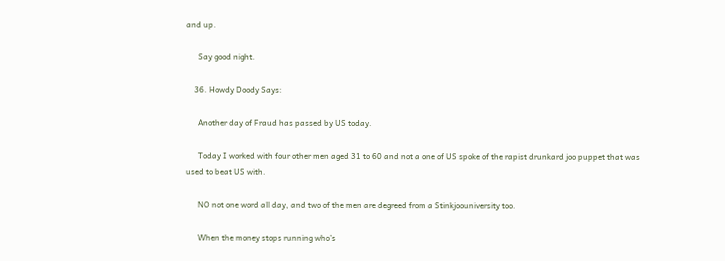and up.

      Say good night.

    36. Howdy Doody Says:

      Another day of Fraud has passed by US today.

      Today I worked with four other men aged 31 to 60 and not a one of US spoke of the rapist drunkard joo puppet that was used to beat US with.

      NO not one word all day, and two of the men are degreed from a Stinkjoouniversity too.

      When the money stops running who’s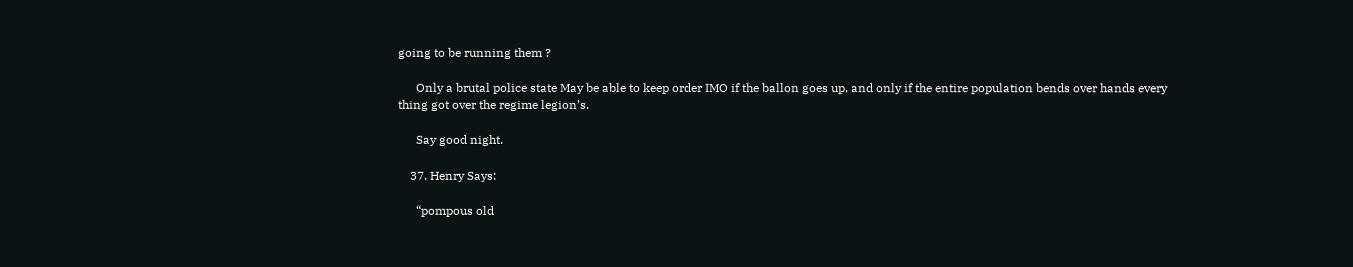going to be running them ?

      Only a brutal police state May be able to keep order IMO if the ballon goes up, and only if the entire population bends over hands every thing got over the regime legion’s.

      Say good night.

    37. Henry Says:

      “pompous old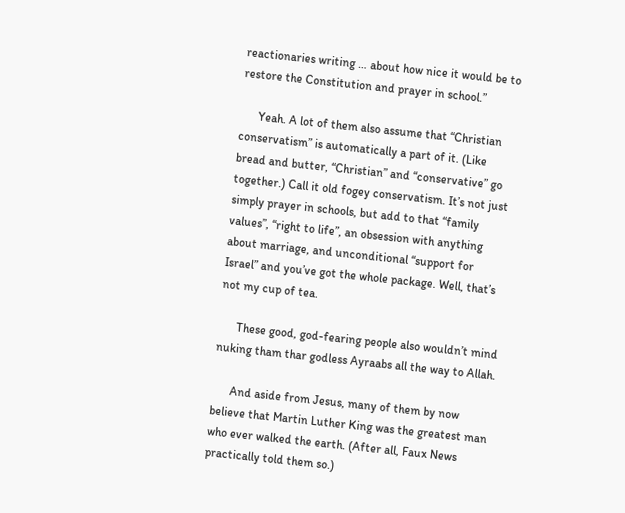reactionaries writing … about how nice it would be to restore the Constitution and prayer in school.”

      Yeah. A lot of them also assume that “Christian conservatism” is automatically a part of it. (Like bread and butter, “Christian” and “conservative” go together.) Call it old fogey conservatism. It’s not just simply prayer in schools, but add to that “family values”, “right to life”, an obsession with anything about marriage, and unconditional “support for Israel” and you’ve got the whole package. Well, that’s not my cup of tea.

      These good, god-fearing people also wouldn’t mind nuking tham thar godless Ayraabs all the way to Allah.

      And aside from Jesus, many of them by now believe that Martin Luther King was the greatest man who ever walked the earth. (After all, Faux News practically told them so.)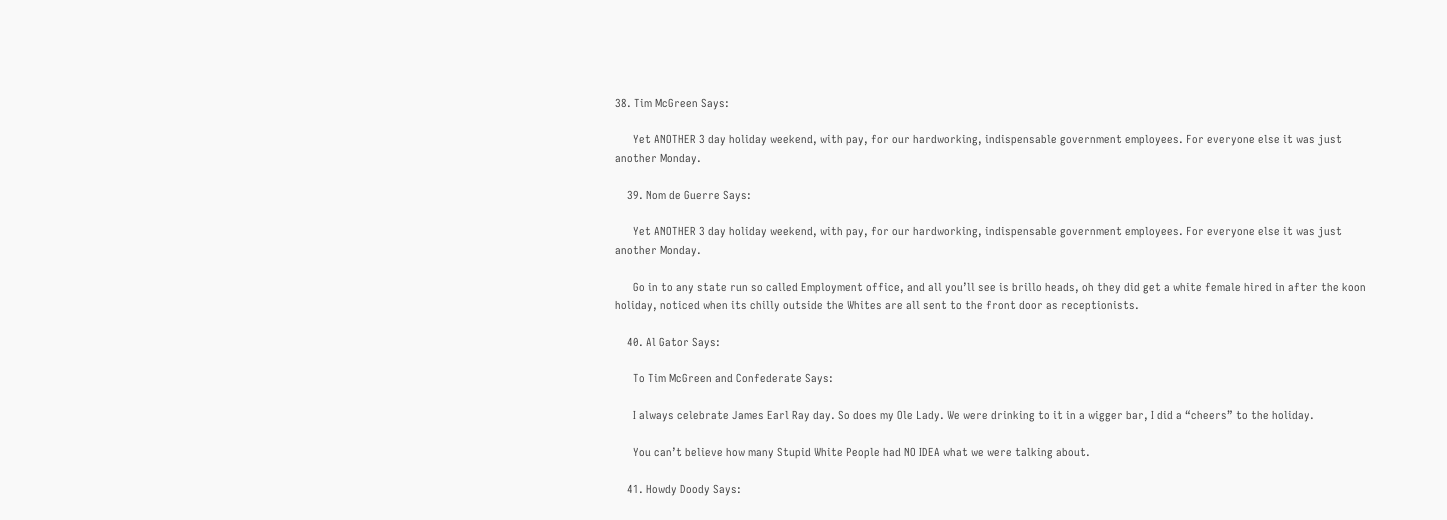38. Tim McGreen Says:

      Yet ANOTHER 3 day holiday weekend, with pay, for our hardworking, indispensable government employees. For everyone else it was just another Monday.

    39. Nom de Guerre Says:

      Yet ANOTHER 3 day holiday weekend, with pay, for our hardworking, indispensable government employees. For everyone else it was just another Monday.

      Go in to any state run so called Employment office, and all you’ll see is brillo heads, oh they did get a white female hired in after the koon holiday, noticed when its chilly outside the Whites are all sent to the front door as receptionists.

    40. Al Gator Says:

      To Tim McGreen and Confederate Says:

      I always celebrate James Earl Ray day. So does my Ole Lady. We were drinking to it in a wigger bar, I did a “cheers” to the holiday.

      You can’t believe how many Stupid White People had NO IDEA what we were talking about.

    41. Howdy Doody Says: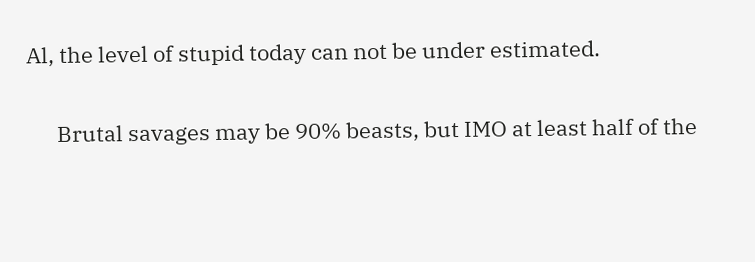Al, the level of stupid today can not be under estimated.

      Brutal savages may be 90% beasts, but IMO at least half of the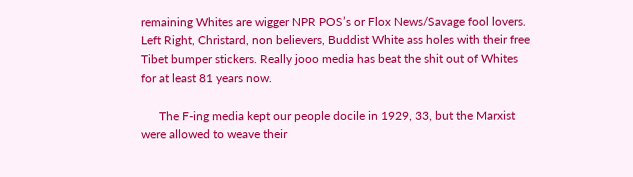remaining Whites are wigger NPR POS’s or Flox News/Savage fool lovers. Left Right, Christard, non believers, Buddist White ass holes with their free Tibet bumper stickers. Really jooo media has beat the shit out of Whites for at least 81 years now.

      The F-ing media kept our people docile in 1929, 33, but the Marxist were allowed to weave their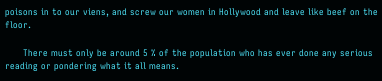poisons in to our viens, and screw our women in Hollywood and leave like beef on the floor.

      There must only be around 5 % of the population who has ever done any serious reading or pondering what it all means.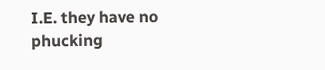I.E. they have no phucking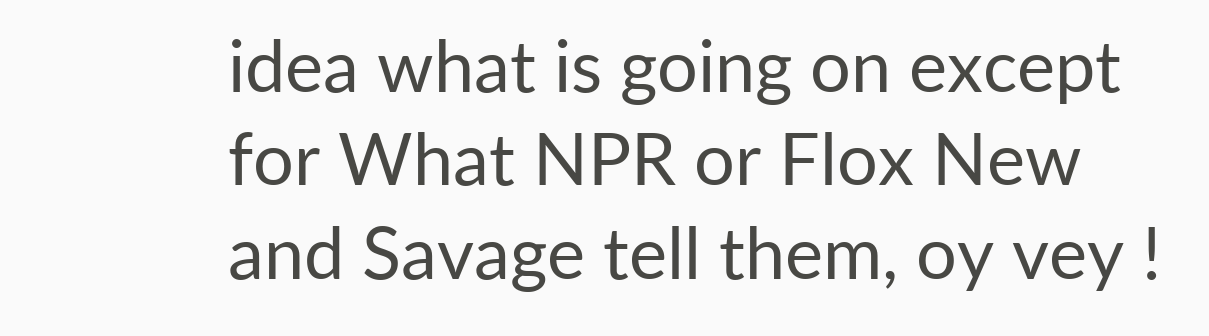idea what is going on except for What NPR or Flox New and Savage tell them, oy vey !